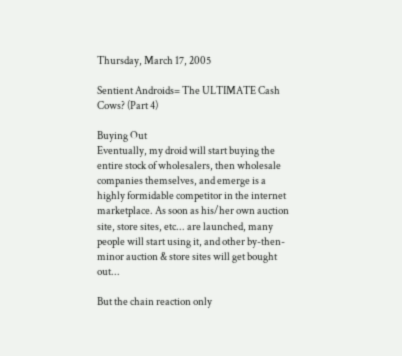Thursday, March 17, 2005

Sentient Androids= The ULTIMATE Cash Cows? (Part 4)

Buying Out
Eventually, my droid will start buying the entire stock of wholesalers, then wholesale companies themselves, and emerge is a highly formidable competitor in the internet marketplace. As soon as his/her own auction site, store sites, etc... are launched, many people will start using it, and other by-then-minor auction & store sites will get bought out...

But the chain reaction only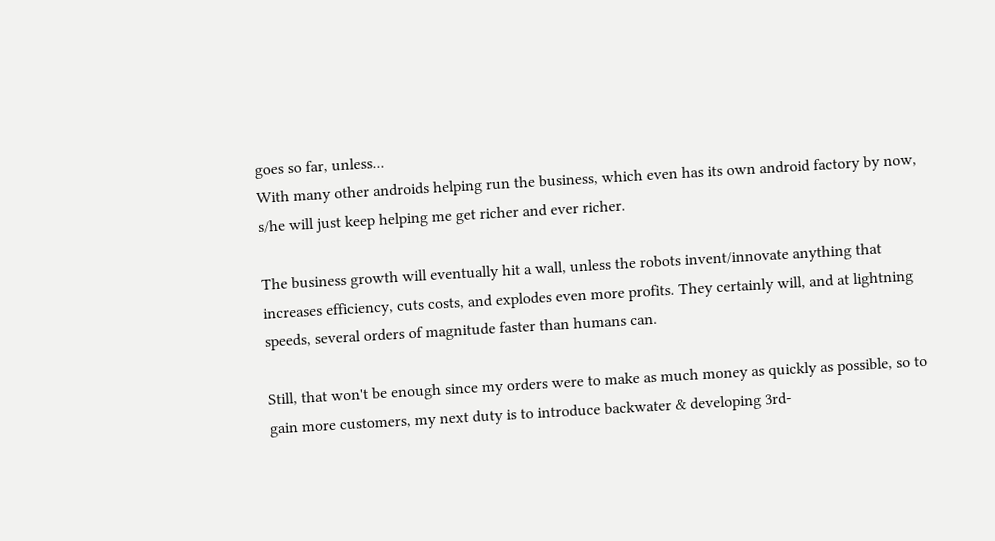goes so far, unless...
With many other androids helping run the business, which even has its own android factory by now, s/he will just keep helping me get richer and ever richer.

The business growth will eventually hit a wall, unless the robots invent/innovate anything that increases efficiency, cuts costs, and explodes even more profits. They certainly will, and at lightning speeds, several orders of magnitude faster than humans can.

Still, that won't be enough since my orders were to make as much money as quickly as possible, so to gain more customers, my next duty is to introduce backwater & developing 3rd-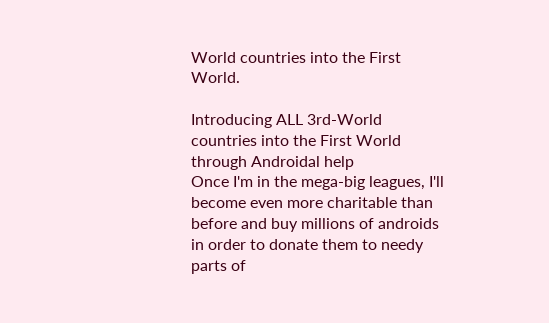World countries into the First World.

Introducing ALL 3rd-World countries into the First World through Androidal help
Once I'm in the mega-big leagues, I'll become even more charitable than before and buy millions of androids in order to donate them to needy parts of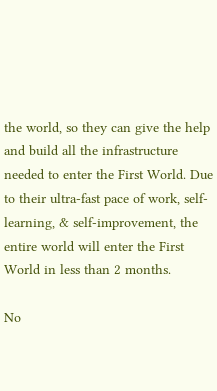the world, so they can give the help and build all the infrastructure needed to enter the First World. Due to their ultra-fast pace of work, self-learning, & self-improvement, the entire world will enter the First World in less than 2 months.

No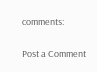comments:

Post a Comment